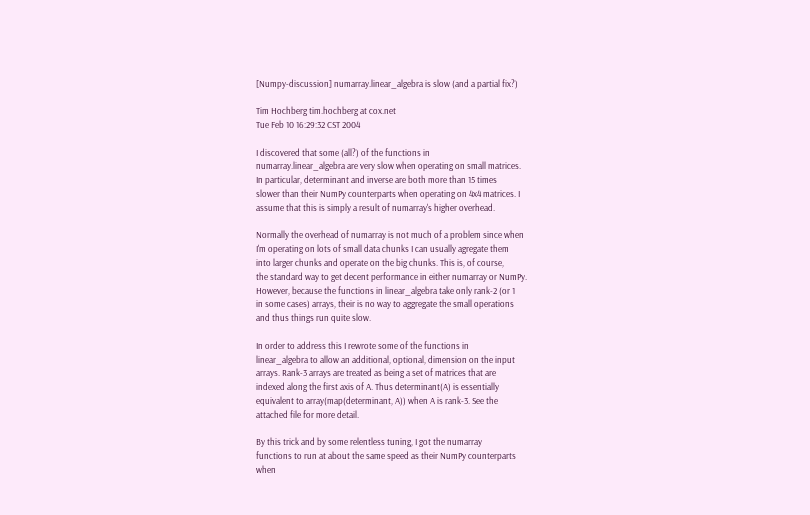[Numpy-discussion] numarray.linear_algebra is slow (and a partial fix?)

Tim Hochberg tim.hochberg at cox.net
Tue Feb 10 16:29:32 CST 2004

I discovered that some (all?) of the functions in
numarray.linear_algebra are very slow when operating on small matrices.
In particular, determinant and inverse are both more than 15 times
slower than their NumPy counterparts when operating on 4x4 matrices. I
assume that this is simply a result of numarray's higher overhead.

Normally the overhead of numarray is not much of a problem since when
I'm operating on lots of small data chunks I can usually agregate them
into larger chunks and operate on the big chunks. This is, of course,
the standard way to get decent performance in either numarray or NumPy.
However, because the functions in linear_algebra take only rank-2 (or 1
in some cases) arrays, their is no way to aggregate the small operations
and thus things run quite slow.

In order to address this I rewrote some of the functions in
linear_algebra to allow an additional, optional, dimension on the input
arrays. Rank-3 arrays are treated as being a set of matrices that are
indexed along the first axis of A. Thus determinant(A) is essentially
equivalent to array(map(determinant, A)) when A is rank-3. See the
attached file for more detail.

By this trick and by some relentless tuning, I got the numarray
functions to run at about the same speed as their NumPy counterparts
when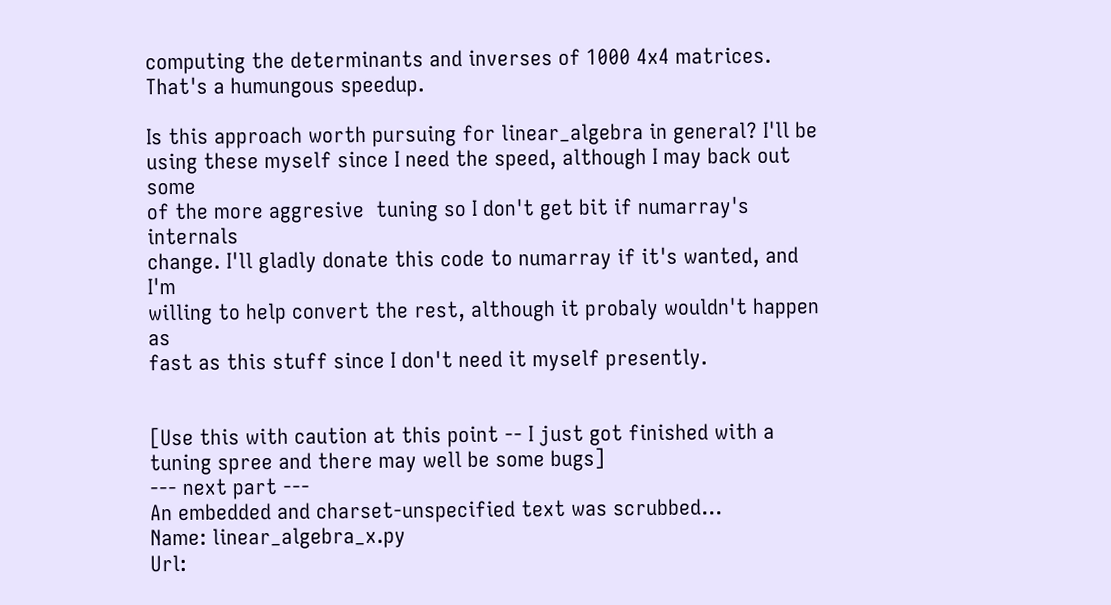computing the determinants and inverses of 1000 4x4 matrices.
That's a humungous speedup.

Is this approach worth pursuing for linear_algebra in general? I'll be
using these myself since I need the speed, although I may back out some
of the more aggresive  tuning so I don't get bit if numarray's internals
change. I'll gladly donate this code to numarray if it's wanted, and I'm
willing to help convert the rest, although it probaly wouldn't happen as
fast as this stuff since I don't need it myself presently.


[Use this with caution at this point -- I just got finished with a
tuning spree and there may well be some bugs]
--- next part ---
An embedded and charset-unspecified text was scrubbed...
Name: linear_algebra_x.py
Url: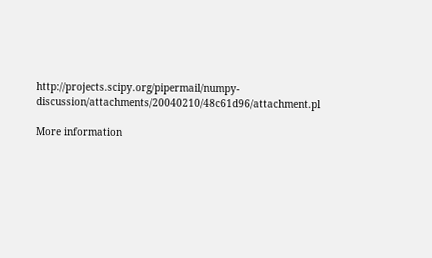http://projects.scipy.org/pipermail/numpy-discussion/attachments/20040210/48c61d96/attachment.pl

More information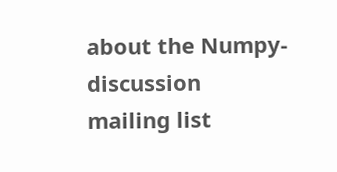about the Numpy-discussion mailing list